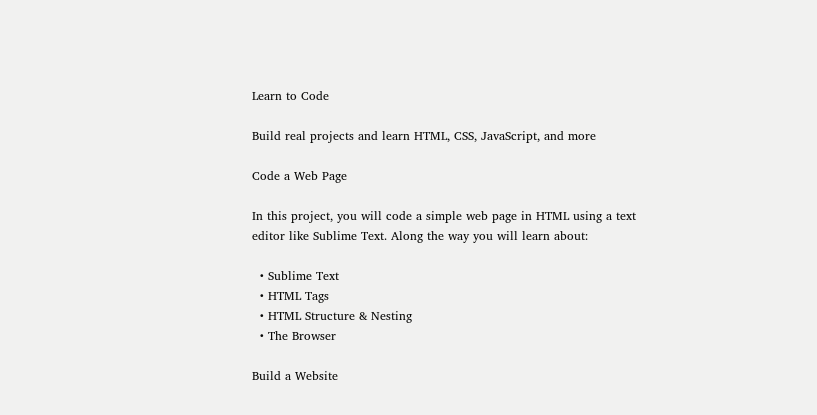Learn to Code

Build real projects and learn HTML, CSS, JavaScript, and more

Code a Web Page

In this project, you will code a simple web page in HTML using a text editor like Sublime Text. Along the way you will learn about:

  • Sublime Text
  • HTML Tags
  • HTML Structure & Nesting
  • The Browser

Build a Website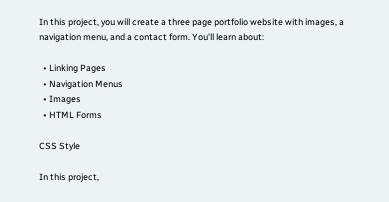In this project, you will create a three page portfolio website with images, a navigation menu, and a contact form. You'll learn about:

  • Linking Pages
  • Navigation Menus
  • Images
  • HTML Forms

CSS Style

In this project,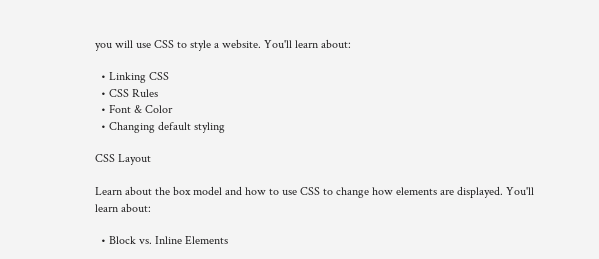you will use CSS to style a website. You'll learn about:

  • Linking CSS
  • CSS Rules
  • Font & Color
  • Changing default styling

CSS Layout

Learn about the box model and how to use CSS to change how elements are displayed. You'll learn about:

  • Block vs. Inline Elements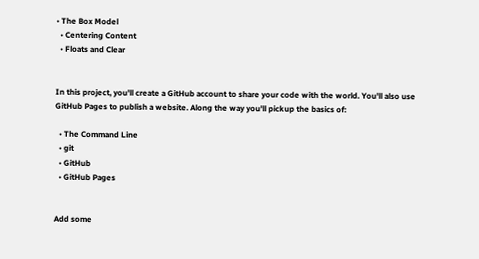• The Box Model
  • Centering Content
  • Floats and Clear


In this project, you'll create a GitHub account to share your code with the world. You'll also use GitHub Pages to publish a website. Along the way you'll pickup the basics of:

  • The Command Line
  • git
  • GitHub
  • GitHub Pages


Add some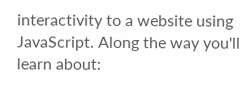interactivity to a website using JavaScript. Along the way you'll learn about: